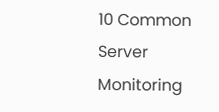10 Common Server Monitoring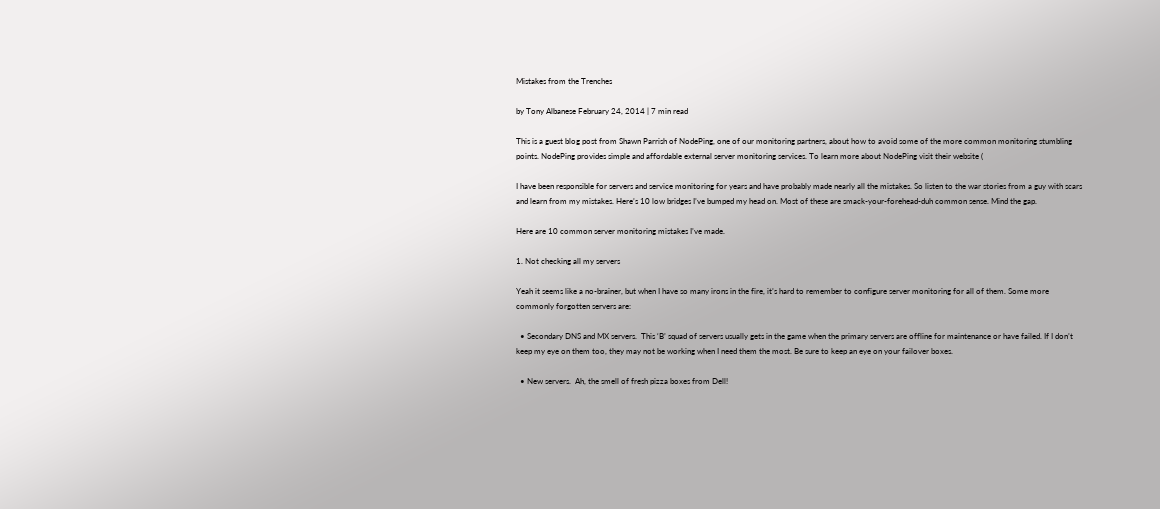Mistakes from the Trenches

by Tony Albanese February 24, 2014 | 7 min read

This is a guest blog post from Shawn Parrish of NodePing, one of our monitoring partners, about how to avoid some of the more common monitoring stumbling points. NodePing provides simple and affordable external server monitoring services. To learn more about NodePing visit their website (

I have been responsible for servers and service monitoring for years and have probably made nearly all the mistakes. So listen to the war stories from a guy with scars and learn from my mistakes. Here’s 10 low bridges I’ve bumped my head on. Most of these are smack-your-forehead-duh common sense. Mind the gap.

Here are 10 common server monitoring mistakes I’ve made.

1. Not checking all my servers

Yeah it seems like a no-brainer, but when I have so many irons in the fire, it’s hard to remember to configure server monitoring for all of them. Some more commonly forgotten servers are:

  • Secondary DNS and MX servers.  This ‘B’ squad of servers usually gets in the game when the primary servers are offline for maintenance or have failed. If I don’t keep my eye on them too, they may not be working when I need them the most. Be sure to keep an eye on your failover boxes.

  • New servers.  Ah, the smell of fresh pizza boxes from Dell!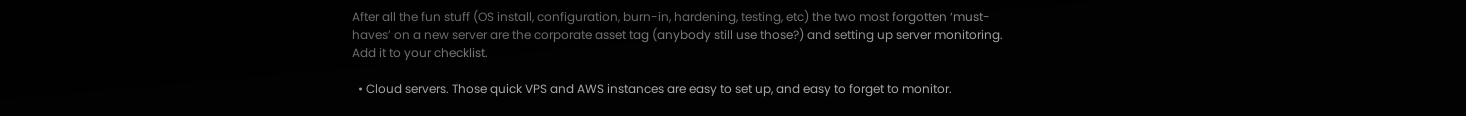After all the fun stuff (OS install, configuration, burn-in, hardening, testing, etc) the two most forgotten ‘must-haves’ on a new server are the corporate asset tag (anybody still use those?) and setting up server monitoring. Add it to your checklist.

  • Cloud servers. Those quick VPS and AWS instances are easy to set up, and easy to forget to monitor.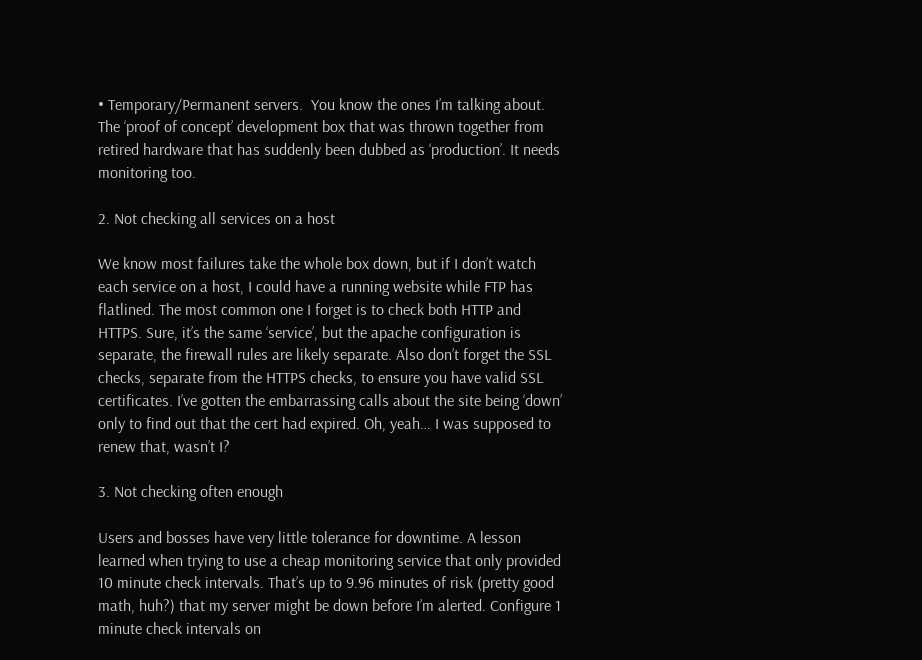• Temporary/Permanent servers.  You know the ones I’m talking about. The ‘proof of concept’ development box that was thrown together from retired hardware that has suddenly been dubbed as ‘production’. It needs monitoring too.

2. Not checking all services on a host

We know most failures take the whole box down, but if I don’t watch each service on a host, I could have a running website while FTP has flatlined. The most common one I forget is to check both HTTP and HTTPS. Sure, it’s the same ‘service’, but the apache configuration is separate, the firewall rules are likely separate. Also don’t forget the SSL checks, separate from the HTTPS checks, to ensure you have valid SSL certificates. I’ve gotten the embarrassing calls about the site being ‘down’ only to find out that the cert had expired. Oh, yeah… I was supposed to renew that, wasn’t I?

3. Not checking often enough

Users and bosses have very little tolerance for downtime. A lesson learned when trying to use a cheap monitoring service that only provided 10 minute check intervals. That’s up to 9.96 minutes of risk (pretty good math, huh?) that my server might be down before I’m alerted. Configure 1 minute check intervals on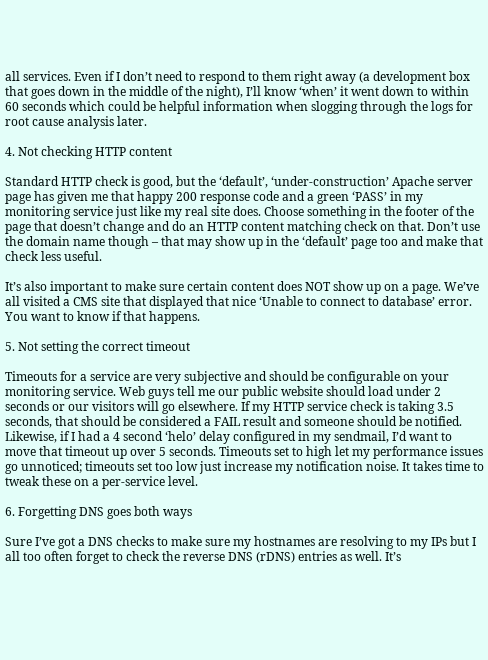all services. Even if I don’t need to respond to them right away (a development box that goes down in the middle of the night), I’ll know ‘when’ it went down to within 60 seconds which could be helpful information when slogging through the logs for root cause analysis later.

4. Not checking HTTP content

Standard HTTP check is good, but the ‘default’, ‘under-construction’ Apache server page has given me that happy 200 response code and a green ‘PASS’ in my monitoring service just like my real site does. Choose something in the footer of the page that doesn’t change and do an HTTP content matching check on that. Don’t use the domain name though – that may show up in the ‘default’ page too and make that check less useful.

It’s also important to make sure certain content does NOT show up on a page. We’ve all visited a CMS site that displayed that nice ‘Unable to connect to database’ error. You want to know if that happens.

5. Not setting the correct timeout

Timeouts for a service are very subjective and should be configurable on your monitoring service. Web guys tell me our public website should load under 2 seconds or our visitors will go elsewhere. If my HTTP service check is taking 3.5 seconds, that should be considered a FAIL result and someone should be notified. Likewise, if I had a 4 second ‘helo’ delay configured in my sendmail, I’d want to move that timeout up over 5 seconds. Timeouts set to high let my performance issues go unnoticed; timeouts set too low just increase my notification noise. It takes time to tweak these on a per-service level.

6. Forgetting DNS goes both ways

Sure I’ve got a DNS checks to make sure my hostnames are resolving to my IPs but I all too often forget to check the reverse DNS (rDNS) entries as well. It’s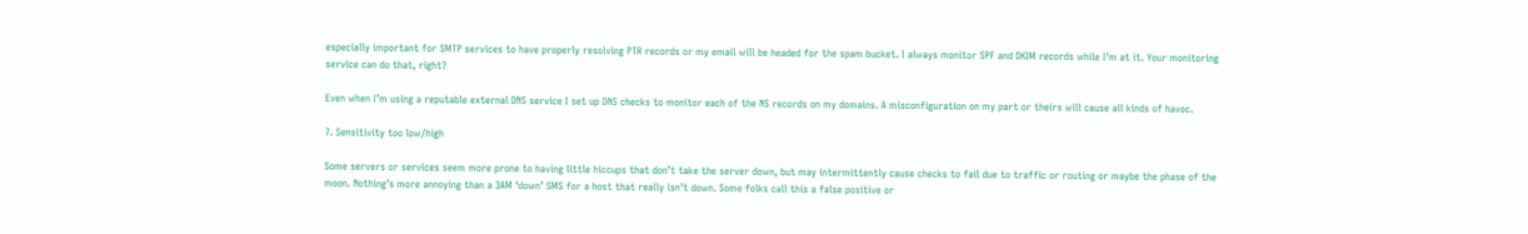especially important for SMTP services to have properly resolving PTR records or my email will be headed for the spam bucket. I always monitor SPF and DKIM records while I’m at it. Your monitoring service can do that, right?

Even when I’m using a reputable external DNS service I set up DNS checks to monitor each of the NS records on my domains. A misconfiguration on my part or theirs will cause all kinds of havoc.

7. Sensitivity too low/high

Some servers or services seem more prone to having little hiccups that don’t take the server down, but may intermittently cause checks to fail due to traffic or routing or maybe the phase of the moon. Nothing’s more annoying than a 3AM ‘down’ SMS for a host that really isn’t down. Some folks call this a false positive or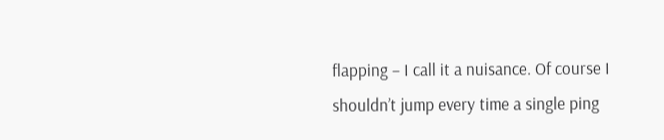flapping – I call it a nuisance. Of course I shouldn’t jump every time a single ping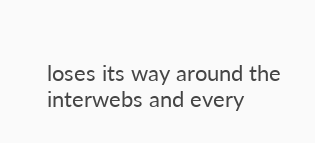loses its way around the interwebs and every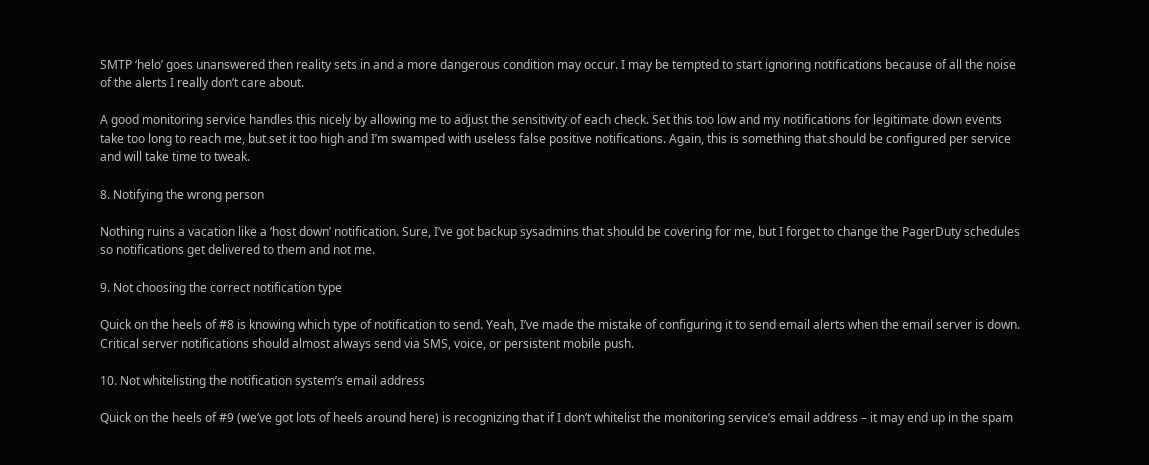SMTP ‘helo’ goes unanswered then reality sets in and a more dangerous condition may occur. I may be tempted to start ignoring notifications because of all the noise of the alerts I really don’t care about.

A good monitoring service handles this nicely by allowing me to adjust the sensitivity of each check. Set this too low and my notifications for legitimate down events take too long to reach me, but set it too high and I’m swamped with useless false positive notifications. Again, this is something that should be configured per service and will take time to tweak.

8. Notifying the wrong person

Nothing ruins a vacation like a ‘host down’ notification. Sure, I’ve got backup sysadmins that should be covering for me, but I forget to change the PagerDuty schedules so notifications get delivered to them and not me.

9. Not choosing the correct notification type

Quick on the heels of #8 is knowing which type of notification to send. Yeah, I’ve made the mistake of configuring it to send email alerts when the email server is down. Critical server notifications should almost always send via SMS, voice, or persistent mobile push.

10. Not whitelisting the notification system’s email address

Quick on the heels of #9 (we’ve got lots of heels around here) is recognizing that if I don’t whitelist the monitoring service’s email address – it may end up in the spam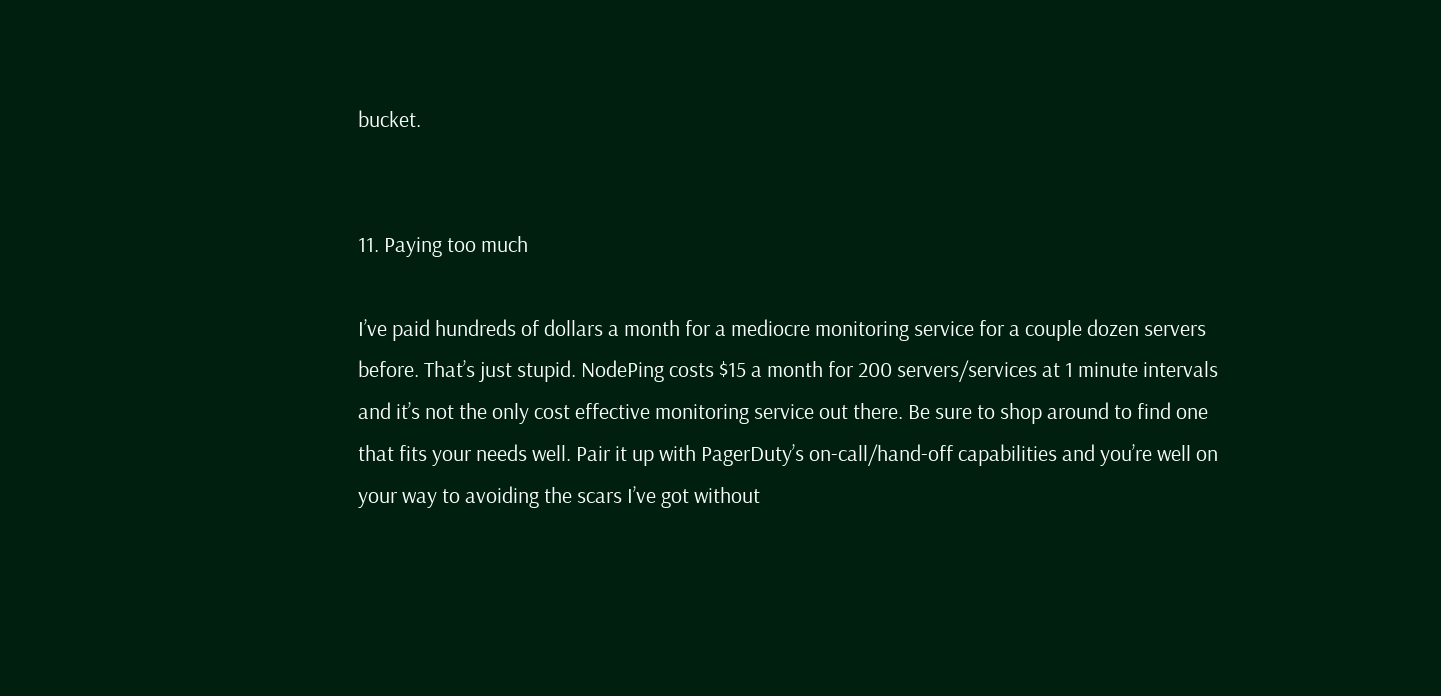bucket.


11. Paying too much

I’ve paid hundreds of dollars a month for a mediocre monitoring service for a couple dozen servers before. That’s just stupid. NodePing costs $15 a month for 200 servers/services at 1 minute intervals and it’s not the only cost effective monitoring service out there. Be sure to shop around to find one that fits your needs well. Pair it up with PagerDuty’s on-call/hand-off capabilities and you’re well on your way to avoiding the scars I’ve got without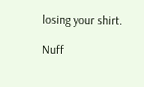losing your shirt.

Nuff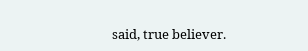said, true believer.